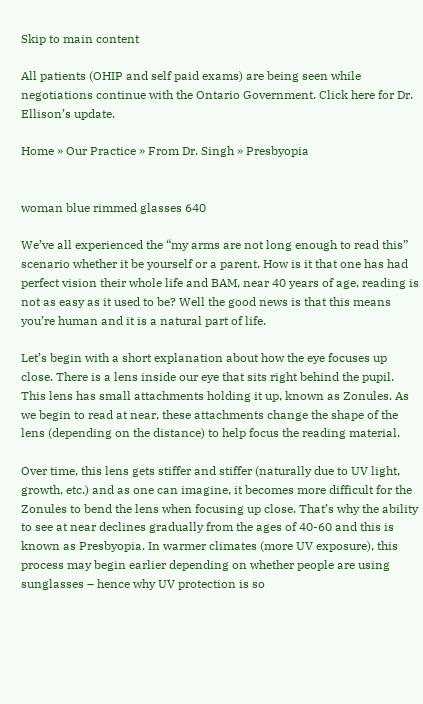Skip to main content

All patients (OHIP and self paid exams) are being seen while negotiations continue with the Ontario Government. Click here for Dr. Ellison’s update.

Home » Our Practice » From Dr. Singh » Presbyopia


woman blue rimmed glasses 640

We’ve all experienced the “my arms are not long enough to read this” scenario whether it be yourself or a parent. How is it that one has had perfect vision their whole life and BAM, near 40 years of age, reading is not as easy as it used to be? Well the good news is that this means you’re human and it is a natural part of life.

Let’s begin with a short explanation about how the eye focuses up close. There is a lens inside our eye that sits right behind the pupil. This lens has small attachments holding it up, known as Zonules. As we begin to read at near, these attachments change the shape of the lens (depending on the distance) to help focus the reading material.

Over time, this lens gets stiffer and stiffer (naturally due to UV light, growth, etc.) and as one can imagine, it becomes more difficult for the Zonules to bend the lens when focusing up close. That’s why the ability to see at near declines gradually from the ages of 40-60 and this is known as Presbyopia. In warmer climates (more UV exposure), this process may begin earlier depending on whether people are using sunglasses – hence why UV protection is so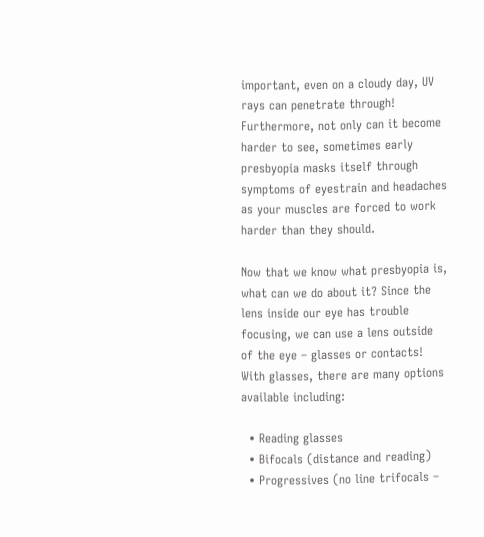important, even on a cloudy day, UV rays can penetrate through! Furthermore, not only can it become harder to see, sometimes early presbyopia masks itself through symptoms of eyestrain and headaches as your muscles are forced to work harder than they should.

Now that we know what presbyopia is, what can we do about it? Since the lens inside our eye has trouble focusing, we can use a lens outside of the eye – glasses or contacts! With glasses, there are many options available including:

  • Reading glasses
  • Bifocals (distance and reading)
  • Progressives (no line trifocals –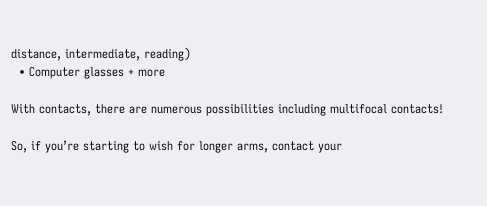distance, intermediate, reading)
  • Computer glasses + more

With contacts, there are numerous possibilities including multifocal contacts!

So, if you’re starting to wish for longer arms, contact your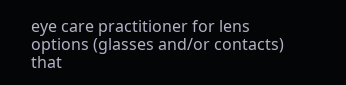eye care practitioner for lens options (glasses and/or contacts) that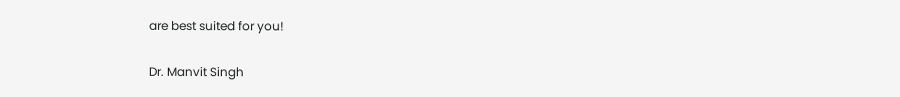are best suited for you!

Dr. Manvit Singh